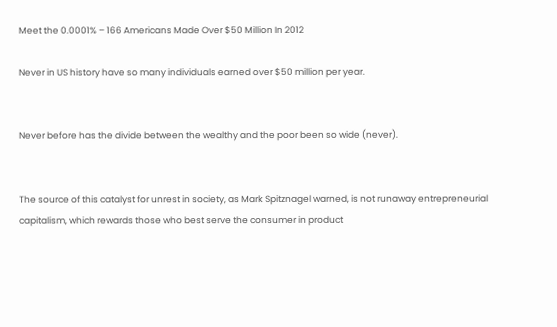Meet the 0.0001% – 166 Americans Made Over $50 Million In 2012

Never in US history have so many individuals earned over $50 million per year.


Never before has the divide between the wealthy and the poor been so wide (never).


The source of this catalyst for unrest in society, as Mark Spitznagel warned, is not runaway entrepreneurial capitalism, which rewards those who best serve the consumer in product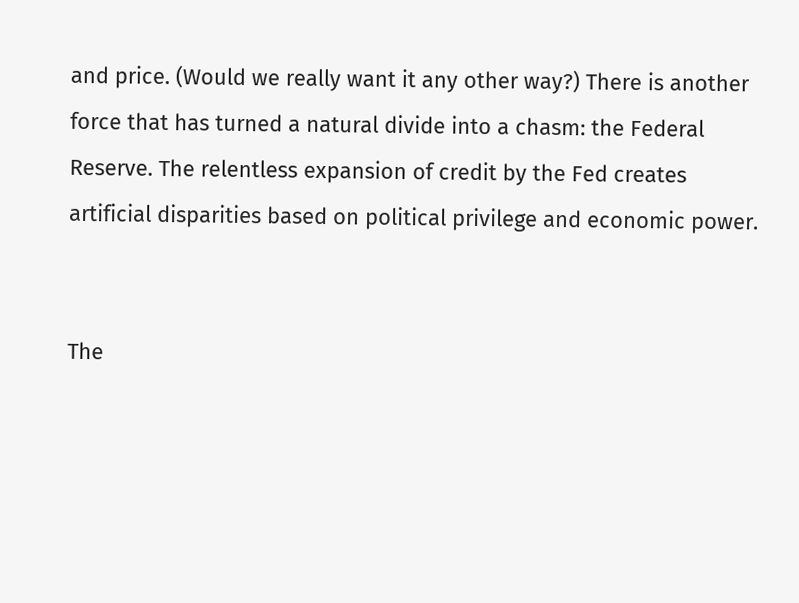and price. (Would we really want it any other way?) There is another force that has turned a natural divide into a chasm: the Federal Reserve. The relentless expansion of credit by the Fed creates artificial disparities based on political privilege and economic power.


The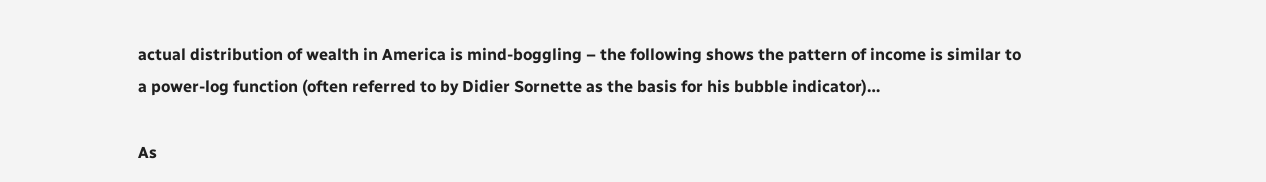actual distribution of wealth in America is mind-boggling – the following shows the pattern of income is similar to a power-log function (often referred to by Didier Sornette as the basis for his bubble indicator)…

As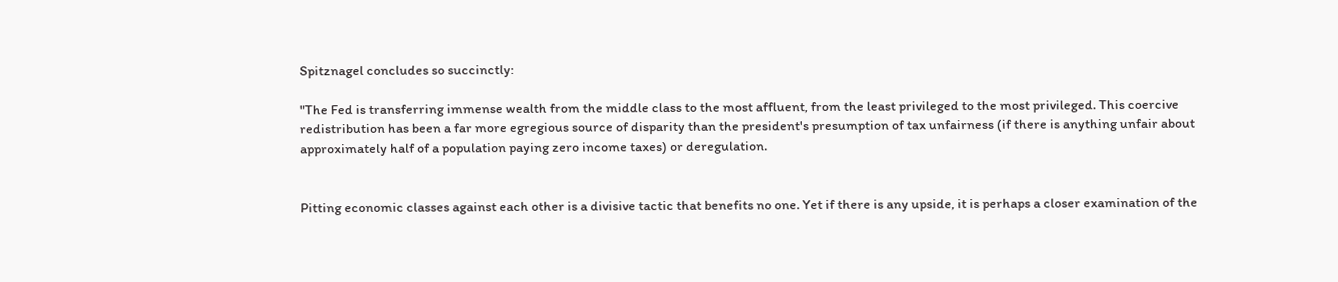Spitznagel concludes so succinctly:

"The Fed is transferring immense wealth from the middle class to the most affluent, from the least privileged to the most privileged. This coercive redistribution has been a far more egregious source of disparity than the president's presumption of tax unfairness (if there is anything unfair about approximately half of a population paying zero income taxes) or deregulation.


Pitting economic classes against each other is a divisive tactic that benefits no one. Yet if there is any upside, it is perhaps a closer examination of the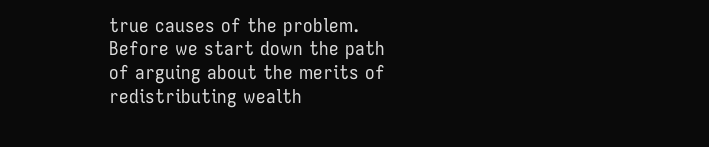true causes of the problem. Before we start down the path of arguing about the merits of redistributing wealth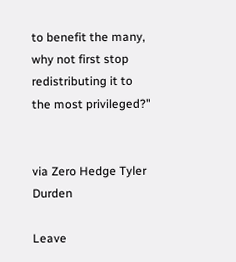to benefit the many, why not first stop redistributing it to the most privileged?"


via Zero Hedge Tyler Durden

Leave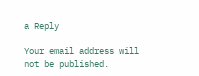a Reply

Your email address will not be published.